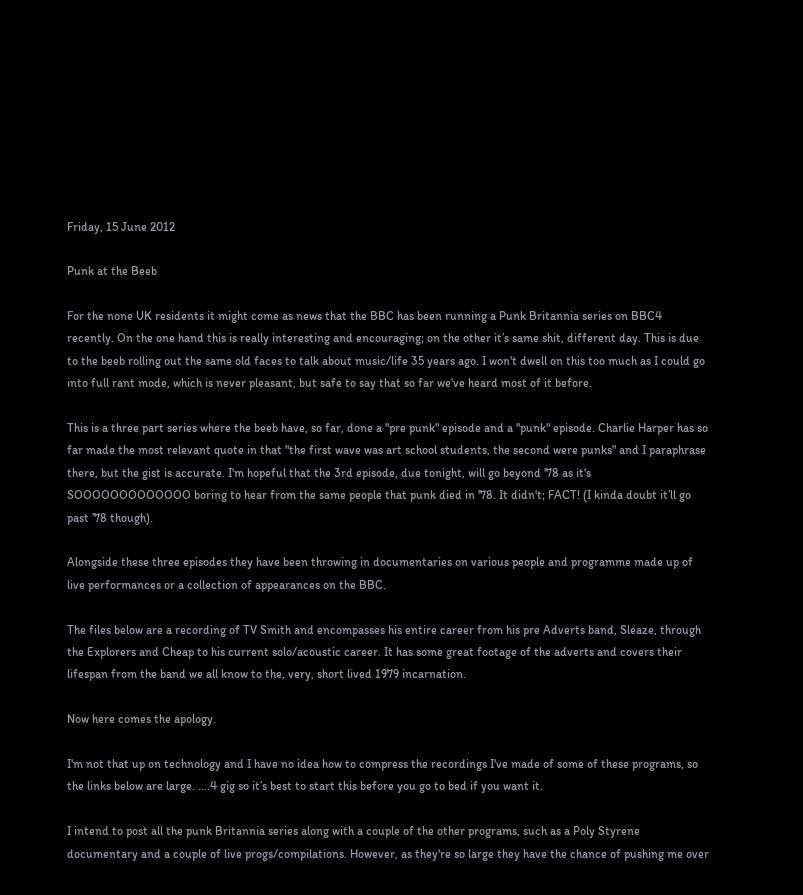Friday, 15 June 2012

Punk at the Beeb

For the none UK residents it might come as news that the BBC has been running a Punk Britannia series on BBC4 recently. On the one hand this is really interesting and encouraging; on the other it’s same shit, different day. This is due to the beeb rolling out the same old faces to talk about music/life 35 years ago. I won't dwell on this too much as I could go into full rant mode, which is never pleasant, but safe to say that so far we've heard most of it before.

This is a three part series where the beeb have, so far, done a "pre punk" episode and a "punk" episode. Charlie Harper has so far made the most relevant quote in that "the first wave was art school students, the second were punks" and I paraphrase there, but the gist is accurate. I'm hopeful that the 3rd episode, due tonight, will go beyond '78 as it's SOOOOOOOOOOOOO boring to hear from the same people that punk died in '78. It didn't; FACT! (I kinda doubt it’ll go past ’78 though).

Alongside these three episodes they have been throwing in documentaries on various people and programme made up of live performances or a collection of appearances on the BBC.

The files below are a recording of TV Smith and encompasses his entire career from his pre Adverts band, Sleaze, through the Explorers and Cheap to his current solo/acoustic career. It has some great footage of the adverts and covers their lifespan from the band we all know to the, very, short lived 1979 incarnation.

Now here comes the apology.

I'm not that up on technology and I have no idea how to compress the recordings I've made of some of these programs, so the links below are large. ….4 gig so it’s best to start this before you go to bed if you want it.

I intend to post all the punk Britannia series along with a couple of the other programs, such as a Poly Styrene documentary and a couple of live progs/compilations. However, as they're so large they have the chance of pushing me over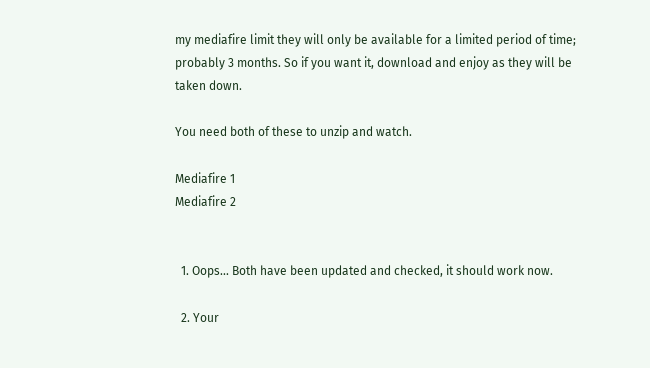my mediafire limit they will only be available for a limited period of time; probably 3 months. So if you want it, download and enjoy as they will be taken down.

You need both of these to unzip and watch.

Mediafire 1
Mediafire 2


  1. Oops... Both have been updated and checked, it should work now.

  2. Your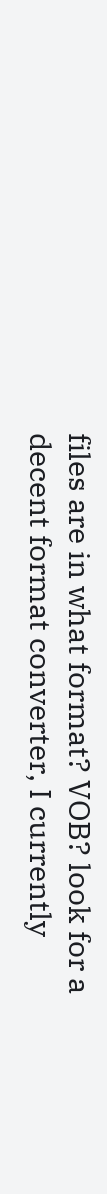files are in what format? VOB? look for a decent format converter, I currently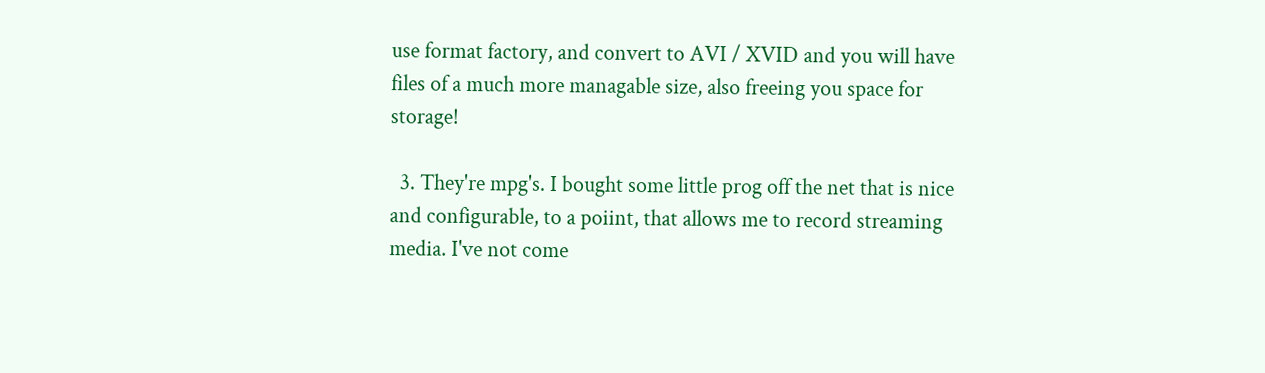use format factory, and convert to AVI / XVID and you will have files of a much more managable size, also freeing you space for storage!

  3. They're mpg's. I bought some little prog off the net that is nice and configurable, to a poiint, that allows me to record streaming media. I've not come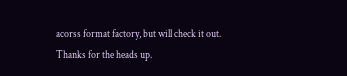acorss format factory, but will check it out. Thanks for the heads up.